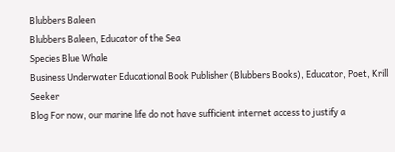Blubbers Baleen
Blubbers Baleen, Educator of the Sea
Species Blue Whale
Business Underwater Educational Book Publisher (Blubbers Books), Educator, Poet, Krill Seeker
Blog For now, our marine life do not have sufficient internet access to justify a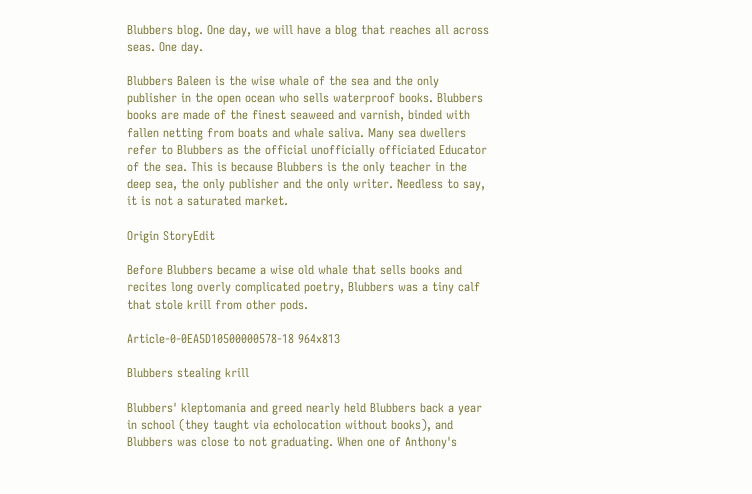Blubbers blog. One day, we will have a blog that reaches all across seas. One day.

Blubbers Baleen is the wise whale of the sea and the only publisher in the open ocean who sells waterproof books. Blubbers books are made of the finest seaweed and varnish, binded with fallen netting from boats and whale saliva. Many sea dwellers refer to Blubbers as the official unofficially officiated Educator of the sea. This is because Blubbers is the only teacher in the deep sea, the only publisher and the only writer. Needless to say, it is not a saturated market.

Origin StoryEdit

Before Blubbers became a wise old whale that sells books and recites long overly complicated poetry, Blubbers was a tiny calf that stole krill from other pods.

Article-0-0EA5D10500000578-18 964x813

Blubbers stealing krill

Blubbers' kleptomania and greed nearly held Blubbers back a year in school (they taught via echolocation without books), and Blubbers was close to not graduating. When one of Anthony's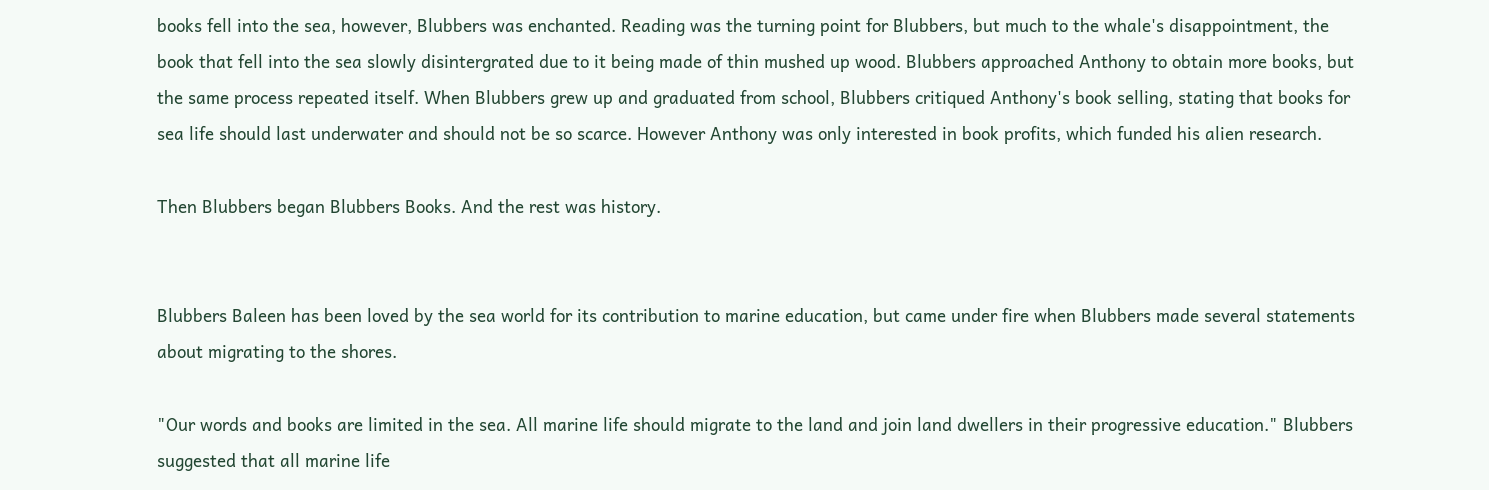books fell into the sea, however, Blubbers was enchanted. Reading was the turning point for Blubbers, but much to the whale's disappointment, the book that fell into the sea slowly disintergrated due to it being made of thin mushed up wood. Blubbers approached Anthony to obtain more books, but the same process repeated itself. When Blubbers grew up and graduated from school, Blubbers critiqued Anthony's book selling, stating that books for sea life should last underwater and should not be so scarce. However Anthony was only interested in book profits, which funded his alien research.

Then Blubbers began Blubbers Books. And the rest was history.


Blubbers Baleen has been loved by the sea world for its contribution to marine education, but came under fire when Blubbers made several statements about migrating to the shores.

"Our words and books are limited in the sea. All marine life should migrate to the land and join land dwellers in their progressive education." Blubbers suggested that all marine life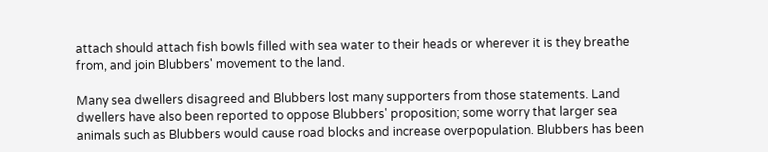attach should attach fish bowls filled with sea water to their heads or wherever it is they breathe from, and join Blubbers' movement to the land.

Many sea dwellers disagreed and Blubbers lost many supporters from those statements. Land dwellers have also been reported to oppose Blubbers' proposition; some worry that larger sea animals such as Blubbers would cause road blocks and increase overpopulation. Blubbers has been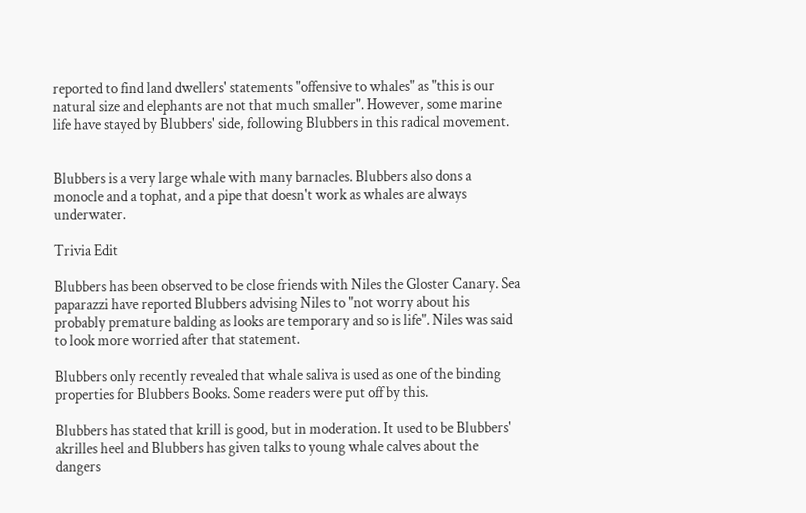reported to find land dwellers' statements "offensive to whales" as "this is our natural size and elephants are not that much smaller". However, some marine life have stayed by Blubbers' side, following Blubbers in this radical movement.


Blubbers is a very large whale with many barnacles. Blubbers also dons a monocle and a tophat, and a pipe that doesn't work as whales are always underwater.

Trivia Edit

Blubbers has been observed to be close friends with Niles the Gloster Canary. Sea paparazzi have reported Blubbers advising Niles to "not worry about his probably premature balding as looks are temporary and so is life". Niles was said to look more worried after that statement.

Blubbers only recently revealed that whale saliva is used as one of the binding properties for Blubbers Books. Some readers were put off by this.

Blubbers has stated that krill is good, but in moderation. It used to be Blubbers' akrilles heel and Blubbers has given talks to young whale calves about the dangers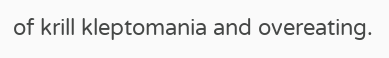of krill kleptomania and overeating.